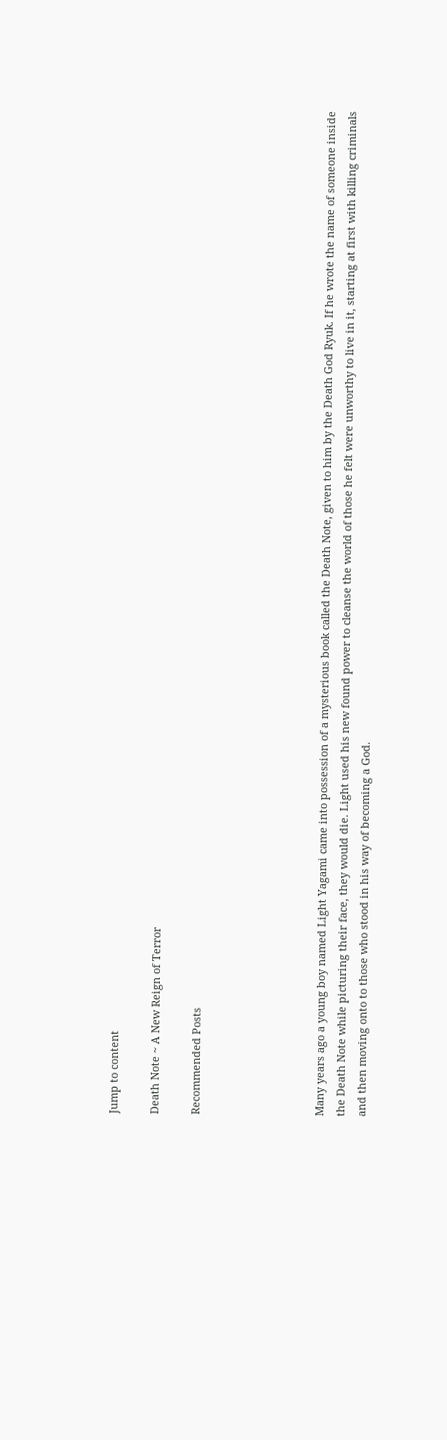Jump to content

Death Note ~ A New Reign of Terror

Recommended Posts





Many years ago a young boy named Light Yagami came into possession of a mysterious book called the Death Note, given to him by the Death God Ryuk. If he wrote the name of someone inside the Death Note while picturing their face, they would die. Light used his new found power to cleanse the world of those he felt were unworthy to live in it, starting at first with killing criminals and then moving onto to those who stood in his way of becoming a God.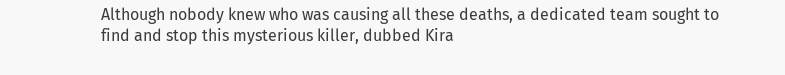Although nobody knew who was causing all these deaths, a dedicated team sought to find and stop this mysterious killer, dubbed Kira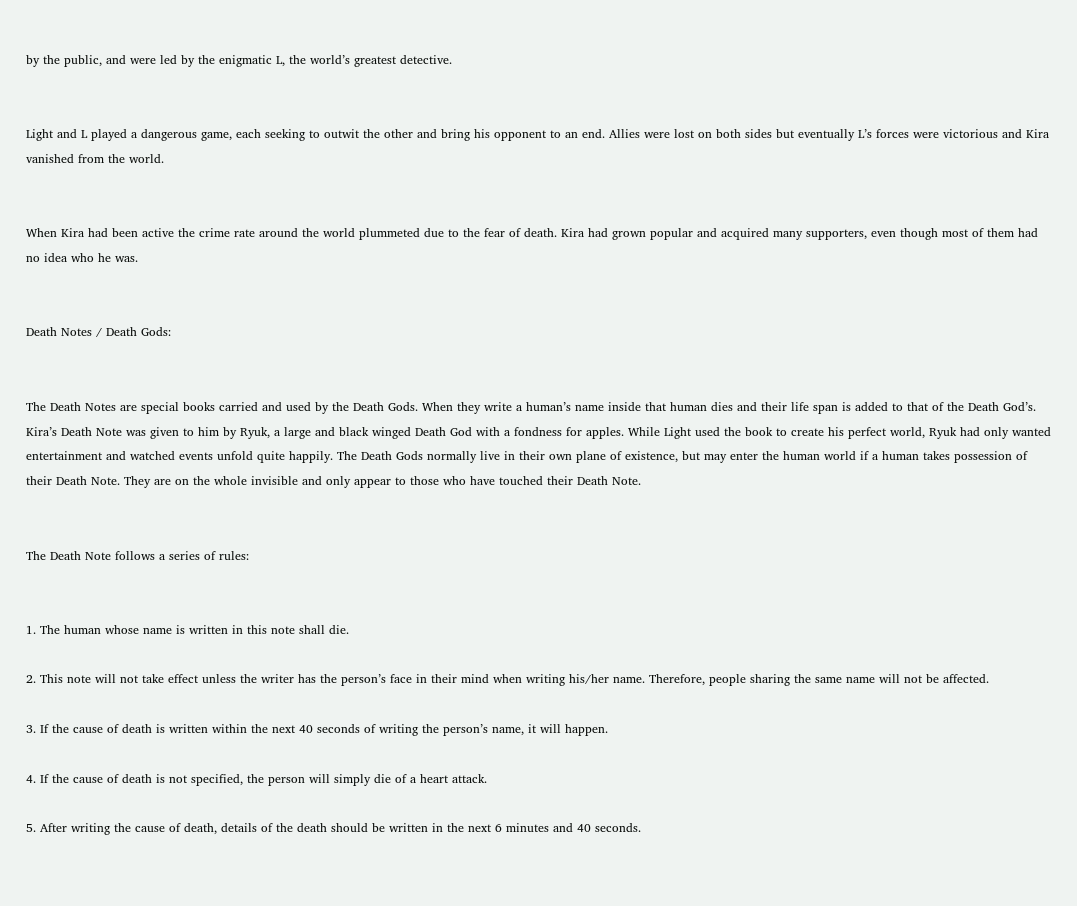by the public, and were led by the enigmatic L, the world’s greatest detective.


Light and L played a dangerous game, each seeking to outwit the other and bring his opponent to an end. Allies were lost on both sides but eventually L’s forces were victorious and Kira vanished from the world.


When Kira had been active the crime rate around the world plummeted due to the fear of death. Kira had grown popular and acquired many supporters, even though most of them had no idea who he was.


Death Notes / Death Gods:


The Death Notes are special books carried and used by the Death Gods. When they write a human’s name inside that human dies and their life span is added to that of the Death God’s. Kira’s Death Note was given to him by Ryuk, a large and black winged Death God with a fondness for apples. While Light used the book to create his perfect world, Ryuk had only wanted entertainment and watched events unfold quite happily. The Death Gods normally live in their own plane of existence, but may enter the human world if a human takes possession of their Death Note. They are on the whole invisible and only appear to those who have touched their Death Note.


The Death Note follows a series of rules:


1. The human whose name is written in this note shall die.

2. This note will not take effect unless the writer has the person’s face in their mind when writing his/her name. Therefore, people sharing the same name will not be affected.

3. If the cause of death is written within the next 40 seconds of writing the person’s name, it will happen.

4. If the cause of death is not specified, the person will simply die of a heart attack.

5. After writing the cause of death, details of the death should be written in the next 6 minutes and 40 seconds.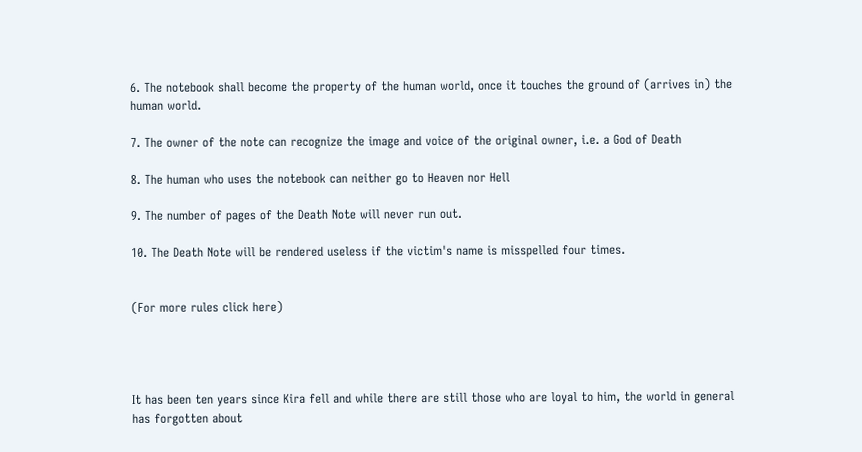6. The notebook shall become the property of the human world, once it touches the ground of (arrives in) the human world.

7. The owner of the note can recognize the image and voice of the original owner, i.e. a God of Death

8. The human who uses the notebook can neither go to Heaven nor Hell

9. The number of pages of the Death Note will never run out.

10. The Death Note will be rendered useless if the victim's name is misspelled four times.


(For more rules click here)




It has been ten years since Kira fell and while there are still those who are loyal to him, the world in general has forgotten about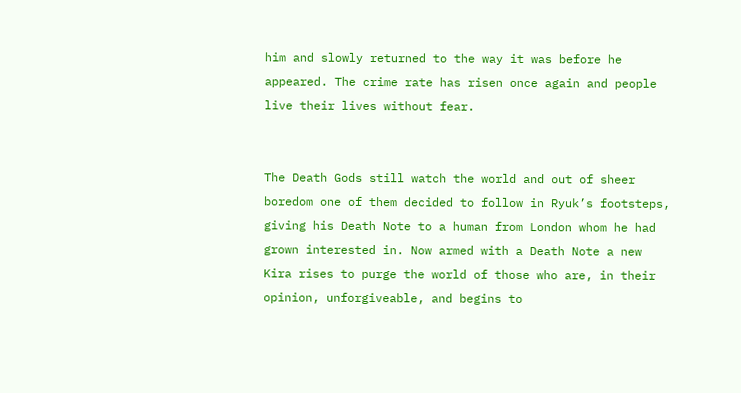him and slowly returned to the way it was before he appeared. The crime rate has risen once again and people live their lives without fear.


The Death Gods still watch the world and out of sheer boredom one of them decided to follow in Ryuk’s footsteps, giving his Death Note to a human from London whom he had grown interested in. Now armed with a Death Note a new Kira rises to purge the world of those who are, in their opinion, unforgiveable, and begins to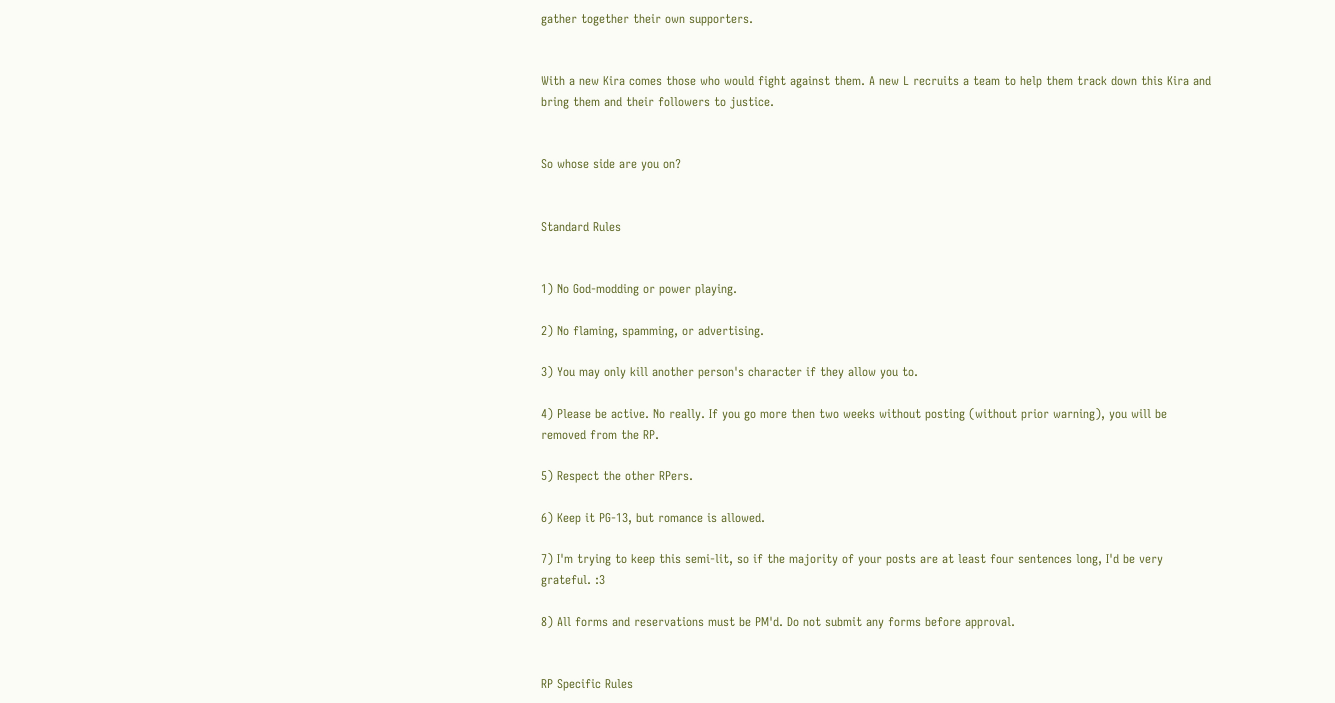gather together their own supporters.


With a new Kira comes those who would fight against them. A new L recruits a team to help them track down this Kira and bring them and their followers to justice.


So whose side are you on?


Standard Rules


1) No God-modding or power playing.

2) No flaming, spamming, or advertising.

3) You may only kill another person's character if they allow you to.

4) Please be active. No really. If you go more then two weeks without posting (without prior warning), you will be removed from the RP.

5) Respect the other RPers.

6) Keep it PG-13, but romance is allowed.

7) I'm trying to keep this semi-lit, so if the majority of your posts are at least four sentences long, I'd be very grateful. :3

8) All forms and reservations must be PM'd. Do not submit any forms before approval.


RP Specific Rules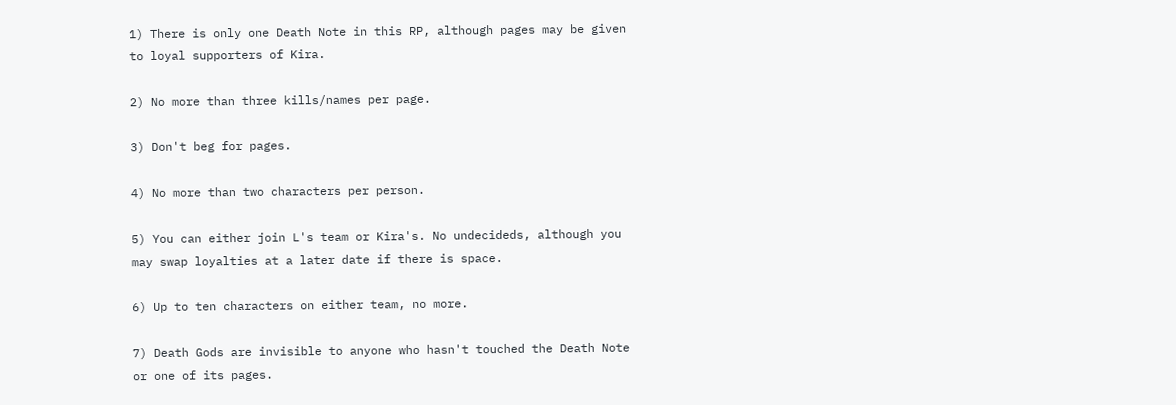1) There is only one Death Note in this RP, although pages may be given to loyal supporters of Kira.

2) No more than three kills/names per page.

3) Don't beg for pages.

4) No more than two characters per person.

5) You can either join L's team or Kira's. No undecideds, although you may swap loyalties at a later date if there is space.

6) Up to ten characters on either team, no more.

7) Death Gods are invisible to anyone who hasn't touched the Death Note or one of its pages.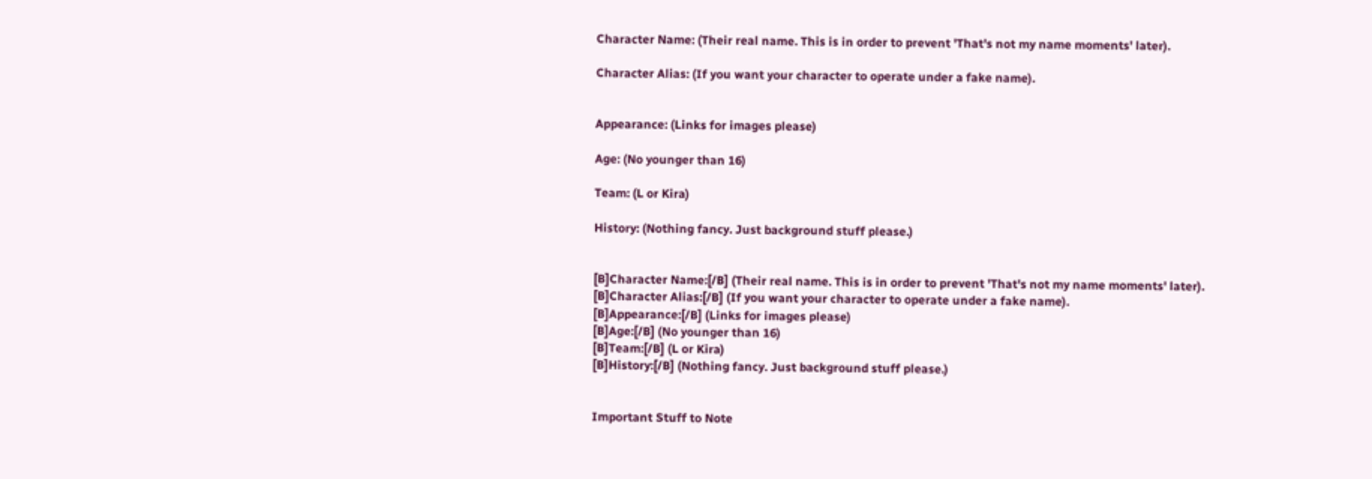Character Name: (Their real name. This is in order to prevent 'That's not my name moments' later).

Character Alias: (If you want your character to operate under a fake name).


Appearance: (Links for images please)

Age: (No younger than 16)

Team: (L or Kira)

History: (Nothing fancy. Just background stuff please.)


[B]Character Name:[/B] (Their real name. This is in order to prevent 'That's not my name moments' later).
[B]Character Alias:[/B] (If you want your character to operate under a fake name).
[B]Appearance:[/B] (Links for images please)
[B]Age:[/B] (No younger than 16)
[B]Team:[/B] (L or Kira)
[B]History:[/B] (Nothing fancy. Just background stuff please.)


Important Stuff to Note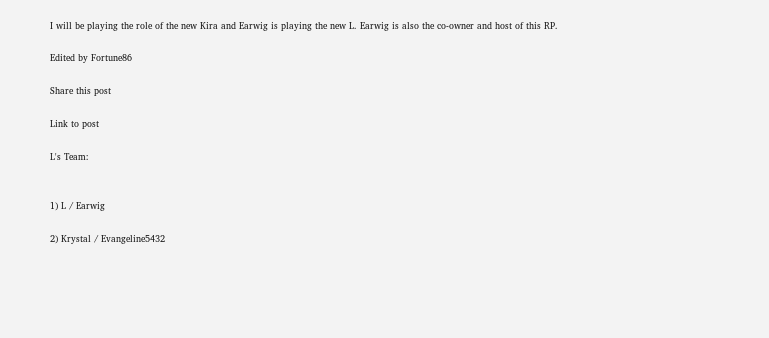I will be playing the role of the new Kira and Earwig is playing the new L. Earwig is also the co-owner and host of this RP.

Edited by Fortune86

Share this post

Link to post

L's Team:


1) L / Earwig

2) Krystal / Evangeline5432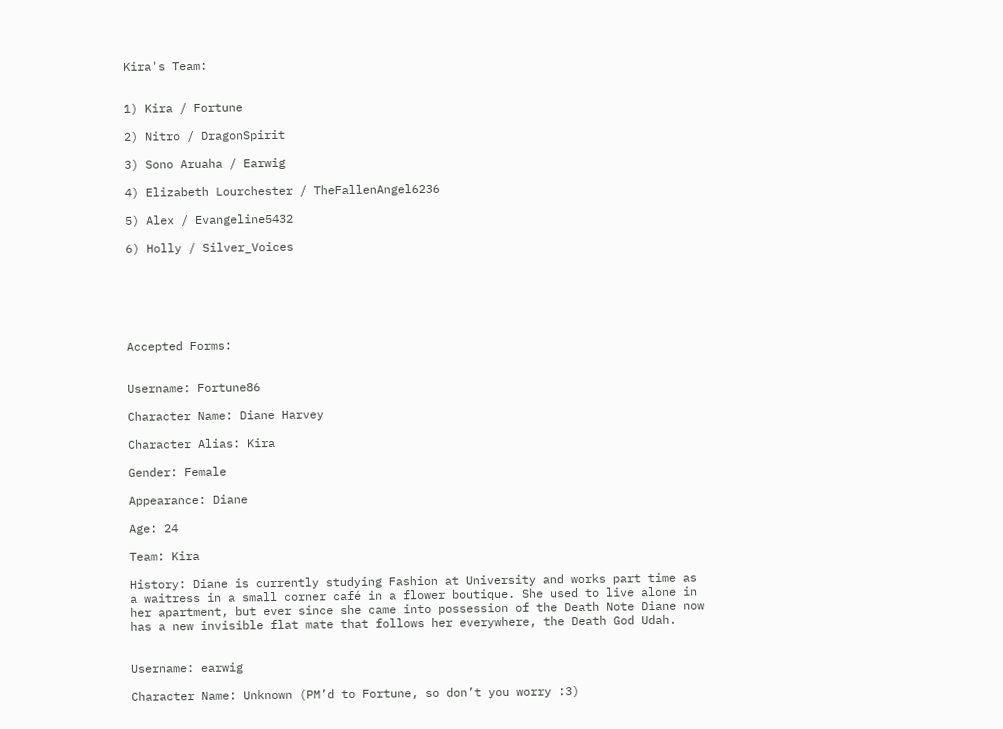Kira's Team:


1) Kira / Fortune

2) Nitro / DragonSpirit

3) Sono Aruaha / Earwig

4) Elizabeth Lourchester / TheFallenAngel6236

5) Alex / Evangeline5432

6) Holly / Silver_Voices






Accepted Forms:


Username: Fortune86

Character Name: Diane Harvey

Character Alias: Kira

Gender: Female

Appearance: Diane

Age: 24

Team: Kira

History: Diane is currently studying Fashion at University and works part time as a waitress in a small corner café in a flower boutique. She used to live alone in her apartment, but ever since she came into possession of the Death Note Diane now has a new invisible flat mate that follows her everywhere, the Death God Udah.


Username: earwig

Character Name: Unknown (PM’d to Fortune, so don’t you worry :3)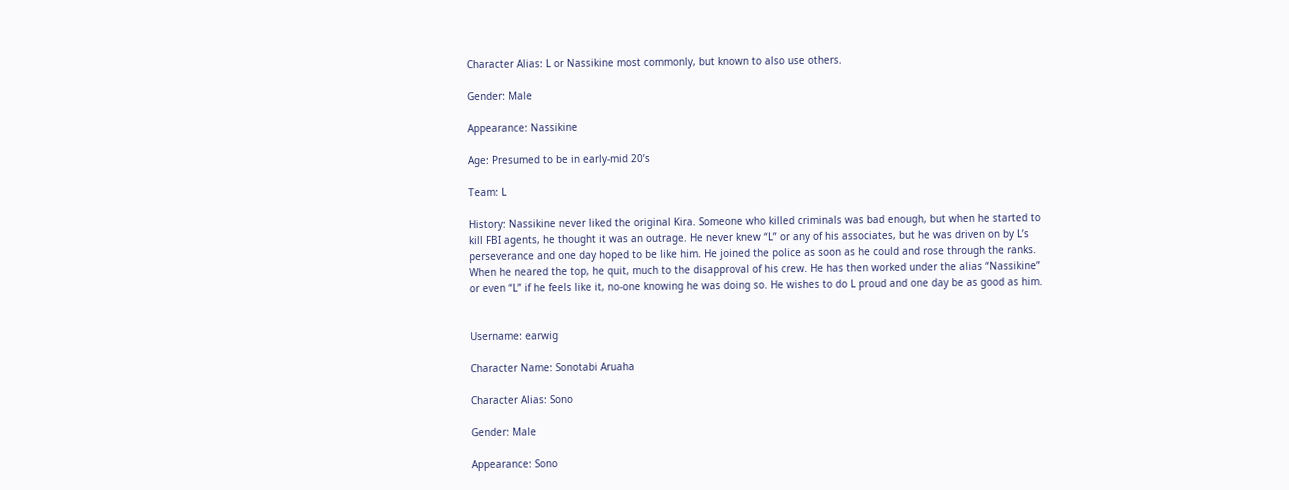Character Alias: L or Nassikine most commonly, but known to also use others.

Gender: Male

Appearance: Nassikine

Age: Presumed to be in early-mid 20’s

Team: L

History: Nassikine never liked the original Kira. Someone who killed criminals was bad enough, but when he started to kill FBI agents, he thought it was an outrage. He never knew “L” or any of his associates, but he was driven on by L’s perseverance and one day hoped to be like him. He joined the police as soon as he could and rose through the ranks. When he neared the top, he quit, much to the disapproval of his crew. He has then worked under the alias “Nassikine” or even “L” if he feels like it, no-one knowing he was doing so. He wishes to do L proud and one day be as good as him.


Username: earwig

Character Name: Sonotabi Aruaha

Character Alias: Sono

Gender: Male

Appearance: Sono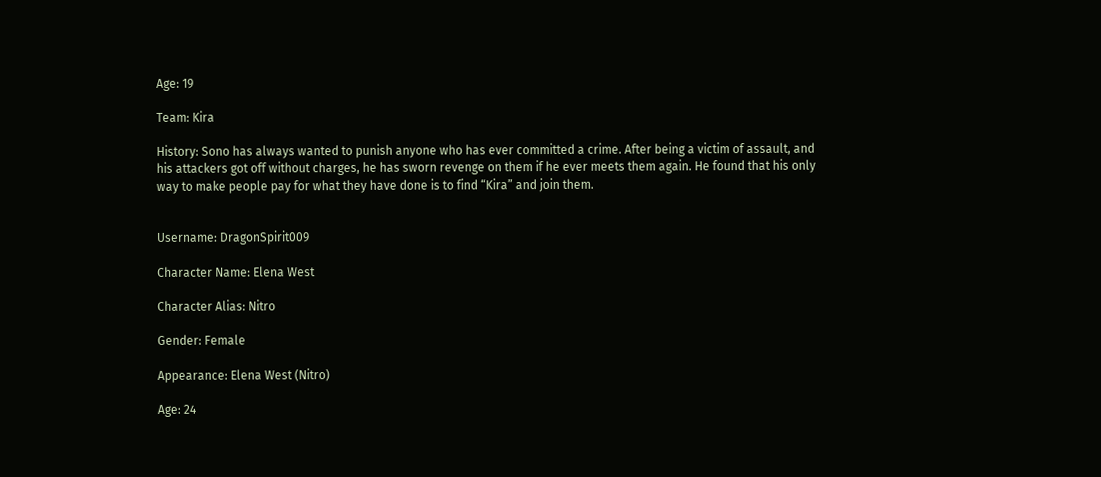Age: 19

Team: Kira

History: Sono has always wanted to punish anyone who has ever committed a crime. After being a victim of assault, and his attackers got off without charges, he has sworn revenge on them if he ever meets them again. He found that his only way to make people pay for what they have done is to find “Kira” and join them.


Username: DragonSpirit009

Character Name: Elena West

Character Alias: Nitro

Gender: Female

Appearance: Elena West (Nitro)

Age: 24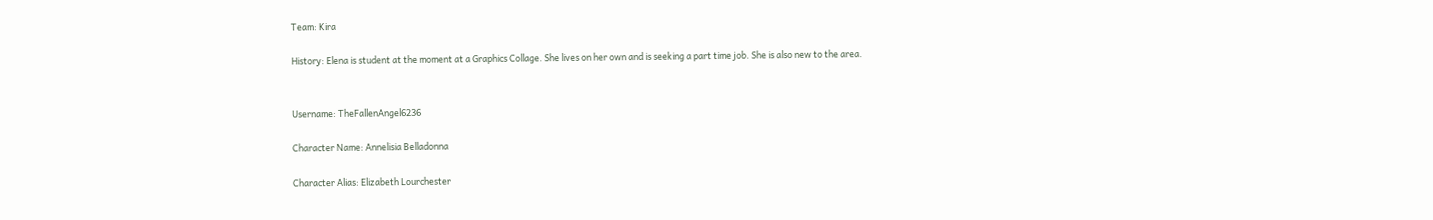Team: Kira

History: Elena is student at the moment at a Graphics Collage. She lives on her own and is seeking a part time job. She is also new to the area.


Username: TheFallenAngel6236

Character Name: Annelisia Belladonna

Character Alias: Elizabeth Lourchester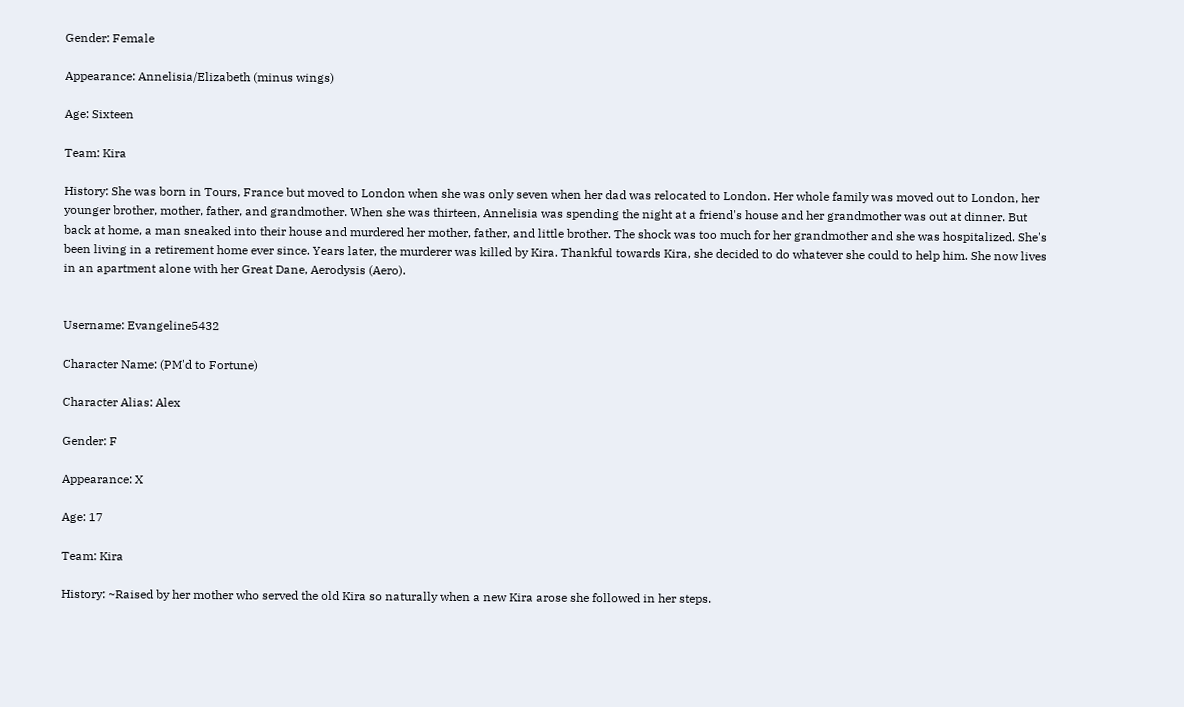Gender: Female

Appearance: Annelisia/Elizabeth (minus wings)

Age: Sixteen

Team: Kira

History: She was born in Tours, France but moved to London when she was only seven when her dad was relocated to London. Her whole family was moved out to London, her younger brother, mother, father, and grandmother. When she was thirteen, Annelisia was spending the night at a friend's house and her grandmother was out at dinner. But back at home, a man sneaked into their house and murdered her mother, father, and little brother. The shock was too much for her grandmother and she was hospitalized. She's been living in a retirement home ever since. Years later, the murderer was killed by Kira. Thankful towards Kira, she decided to do whatever she could to help him. She now lives in an apartment alone with her Great Dane, Aerodysis (Aero).


Username: Evangeline5432

Character Name: (PM'd to Fortune)

Character Alias: Alex

Gender: F

Appearance: X

Age: 17

Team: Kira

History: ~Raised by her mother who served the old Kira so naturally when a new Kira arose she followed in her steps.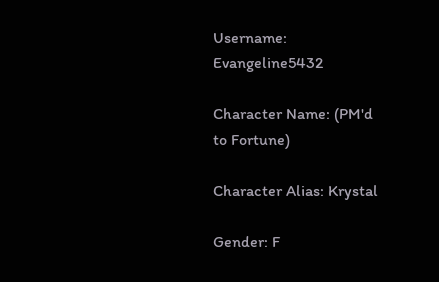Username: Evangeline5432

Character Name: (PM'd to Fortune)

Character Alias: Krystal

Gender: F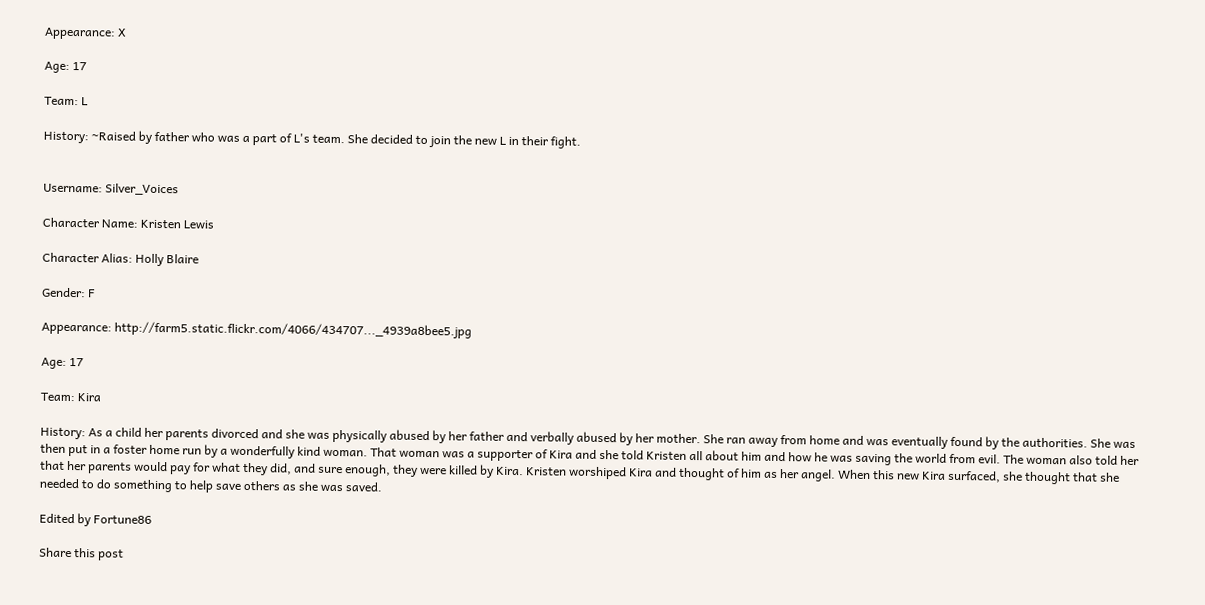Appearance: X

Age: 17

Team: L

History: ~Raised by father who was a part of L's team. She decided to join the new L in their fight.


Username: Silver_Voices

Character Name: Kristen Lewis

Character Alias: Holly Blaire

Gender: F

Appearance: http://farm5.static.flickr.com/4066/434707..._4939a8bee5.jpg

Age: 17

Team: Kira

History: As a child her parents divorced and she was physically abused by her father and verbally abused by her mother. She ran away from home and was eventually found by the authorities. She was then put in a foster home run by a wonderfully kind woman. That woman was a supporter of Kira and she told Kristen all about him and how he was saving the world from evil. The woman also told her that her parents would pay for what they did, and sure enough, they were killed by Kira. Kristen worshiped Kira and thought of him as her angel. When this new Kira surfaced, she thought that she needed to do something to help save others as she was saved.

Edited by Fortune86

Share this post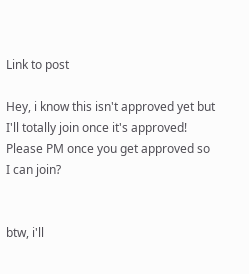Link to post

Hey, i know this isn't approved yet but I'll totally join once it's approved! Please PM once you get approved so I can join?


btw, i'll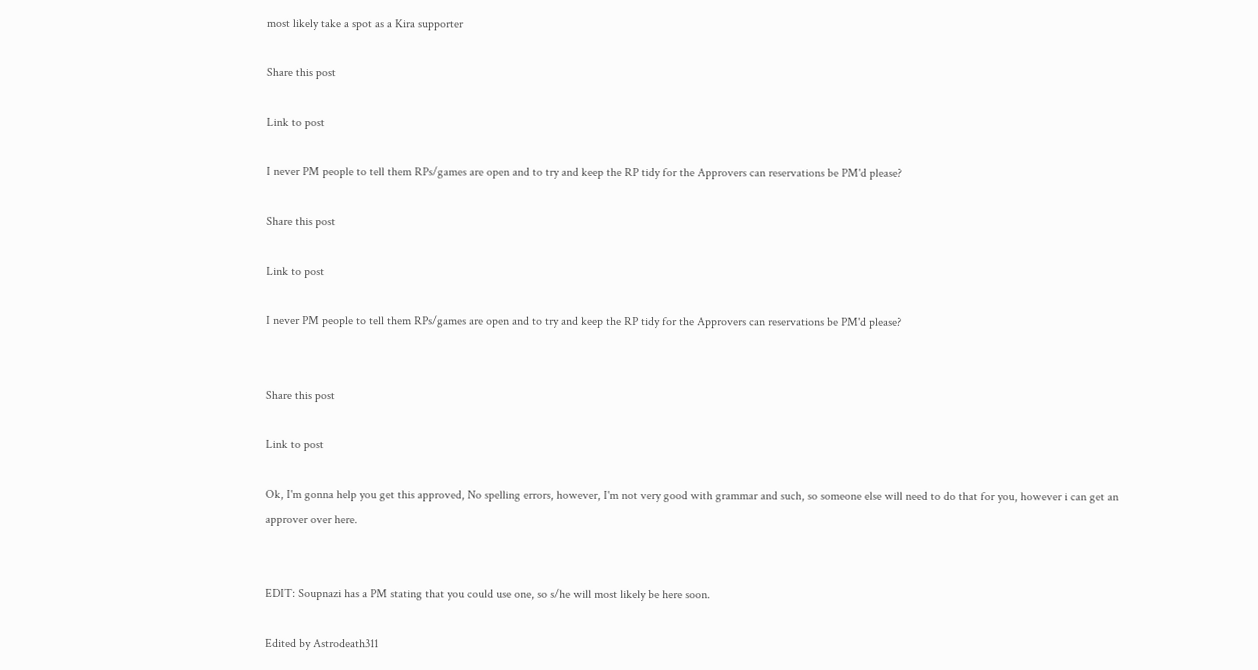most likely take a spot as a Kira supporter

Share this post

Link to post

I never PM people to tell them RPs/games are open and to try and keep the RP tidy for the Approvers can reservations be PM'd please?

Share this post

Link to post

I never PM people to tell them RPs/games are open and to try and keep the RP tidy for the Approvers can reservations be PM'd please?


Share this post

Link to post

Ok, I'm gonna help you get this approved, No spelling errors, however, I'm not very good with grammar and such, so someone else will need to do that for you, however i can get an approver over here.


EDIT: Soupnazi has a PM stating that you could use one, so s/he will most likely be here soon.

Edited by Astrodeath311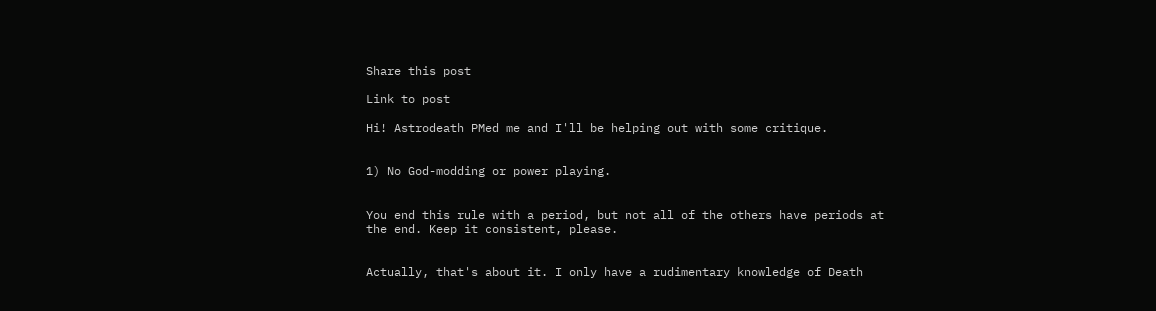Share this post

Link to post

Hi! Astrodeath PMed me and I'll be helping out with some critique.


1) No God-modding or power playing.


You end this rule with a period, but not all of the others have periods at the end. Keep it consistent, please.


Actually, that's about it. I only have a rudimentary knowledge of Death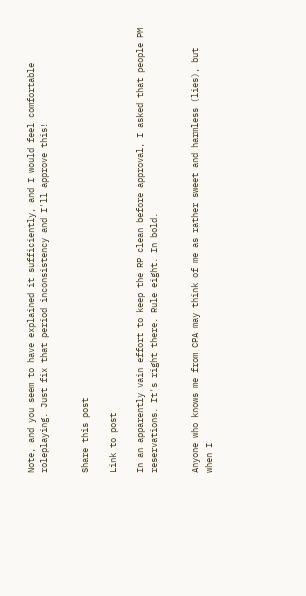Note, and you seem to have explained it sufficiently, and I would feel comfortable roleplaying. Just fix that period inconsistency and I'll approve this!


Share this post

Link to post

In an apparently vain effort to keep the RP clean before approval, I asked that people PM reservations. It's right there. Rule eight. In bold.


Anyone who knows me from CPA may think of me as rather sweet and harmless (lies), but when I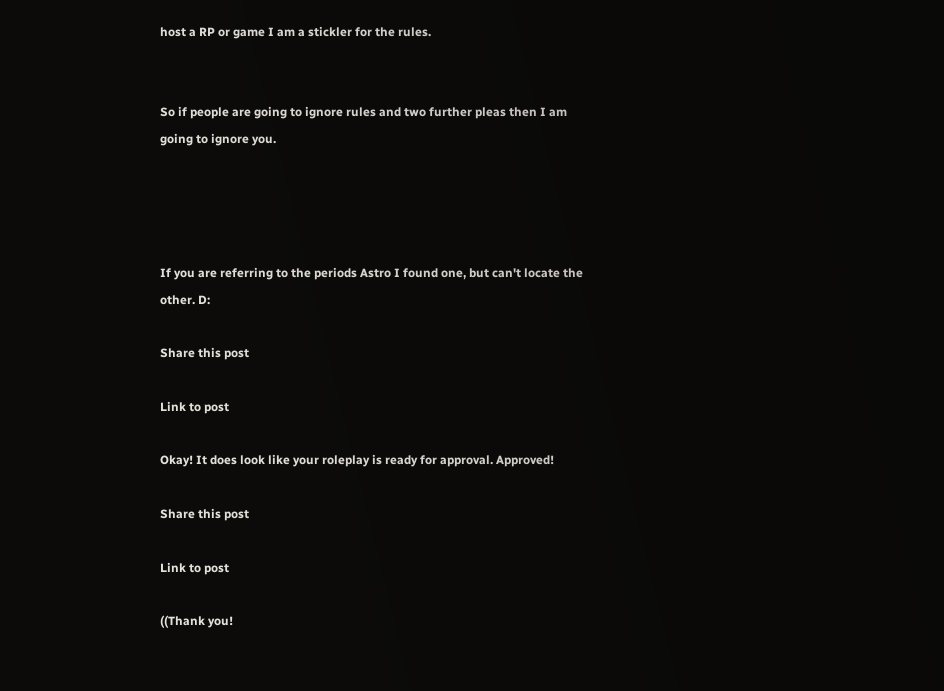host a RP or game I am a stickler for the rules.


So if people are going to ignore rules and two further pleas then I am going to ignore you.




If you are referring to the periods Astro I found one, but can't locate the other. D:

Share this post

Link to post

Okay! It does look like your roleplay is ready for approval. Approved!

Share this post

Link to post

((Thank you!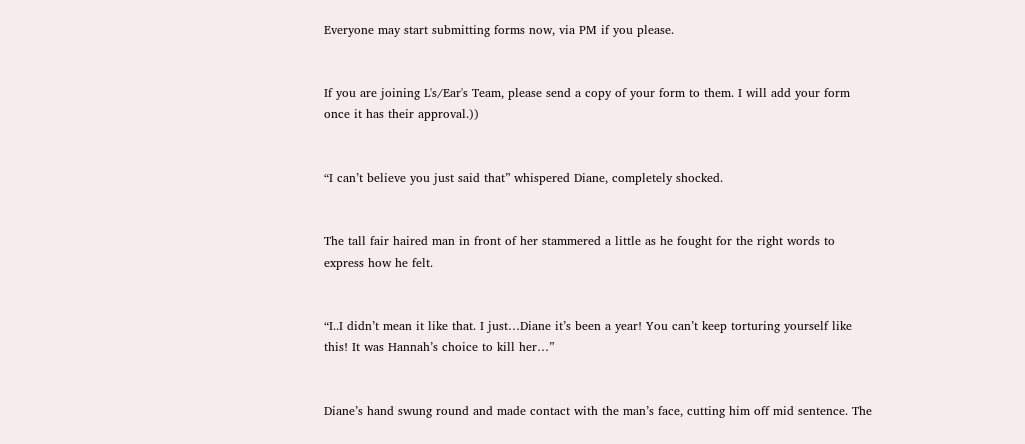Everyone may start submitting forms now, via PM if you please.


If you are joining L's/Ear's Team, please send a copy of your form to them. I will add your form once it has their approval.))


“I can’t believe you just said that” whispered Diane, completely shocked.


The tall fair haired man in front of her stammered a little as he fought for the right words to express how he felt.


“I..I didn’t mean it like that. I just…Diane it’s been a year! You can’t keep torturing yourself like this! It was Hannah’s choice to kill her…”


Diane’s hand swung round and made contact with the man’s face, cutting him off mid sentence. The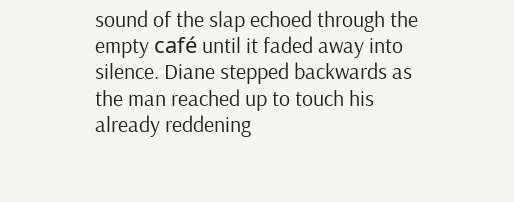sound of the slap echoed through the empty café until it faded away into silence. Diane stepped backwards as the man reached up to touch his already reddening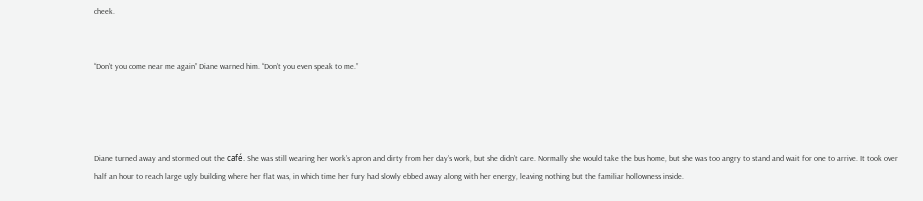cheek.


“Don’t you come near me again” Diane warned him. “Don’t you even speak to me.”




Diane turned away and stormed out the café. She was still wearing her work’s apron and dirty from her day’s work, but she didn’t care. Normally she would take the bus home, but she was too angry to stand and wait for one to arrive. It took over half an hour to reach large ugly building where her flat was, in which time her fury had slowly ebbed away along with her energy, leaving nothing but the familiar hollowness inside.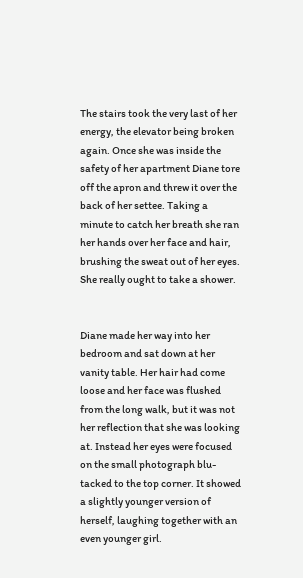The stairs took the very last of her energy, the elevator being broken again. Once she was inside the safety of her apartment Diane tore off the apron and threw it over the back of her settee. Taking a minute to catch her breath she ran her hands over her face and hair, brushing the sweat out of her eyes. She really ought to take a shower.


Diane made her way into her bedroom and sat down at her vanity table. Her hair had come loose and her face was flushed from the long walk, but it was not her reflection that she was looking at. Instead her eyes were focused on the small photograph blu-tacked to the top corner. It showed a slightly younger version of herself, laughing together with an even younger girl.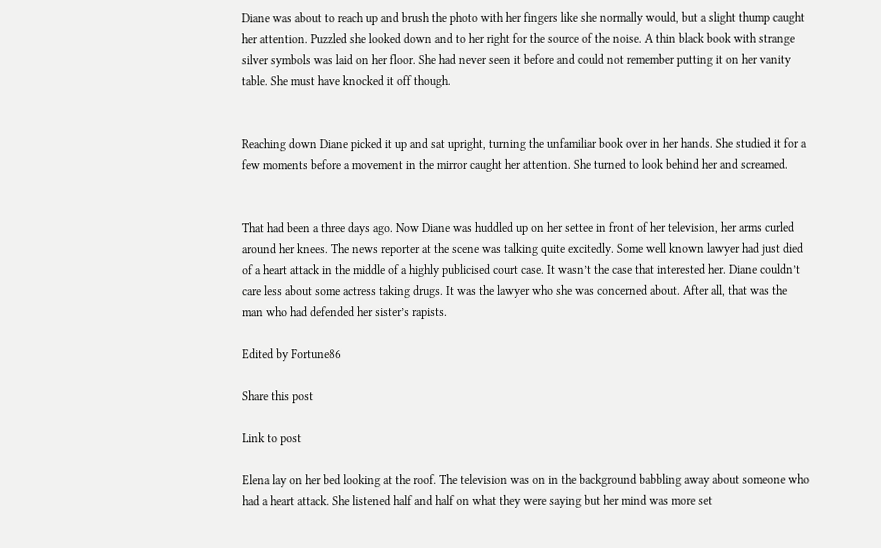Diane was about to reach up and brush the photo with her fingers like she normally would, but a slight thump caught her attention. Puzzled she looked down and to her right for the source of the noise. A thin black book with strange silver symbols was laid on her floor. She had never seen it before and could not remember putting it on her vanity table. She must have knocked it off though.


Reaching down Diane picked it up and sat upright, turning the unfamiliar book over in her hands. She studied it for a few moments before a movement in the mirror caught her attention. She turned to look behind her and screamed.


That had been a three days ago. Now Diane was huddled up on her settee in front of her television, her arms curled around her knees. The news reporter at the scene was talking quite excitedly. Some well known lawyer had just died of a heart attack in the middle of a highly publicised court case. It wasn’t the case that interested her. Diane couldn’t care less about some actress taking drugs. It was the lawyer who she was concerned about. After all, that was the man who had defended her sister’s rapists.

Edited by Fortune86

Share this post

Link to post

Elena lay on her bed looking at the roof. The television was on in the background babbling away about someone who had a heart attack. She listened half and half on what they were saying but her mind was more set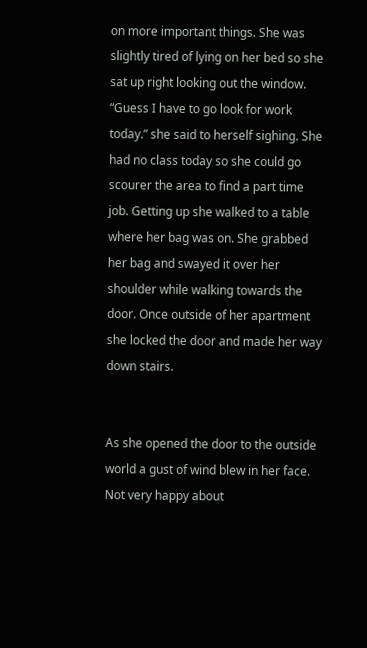on more important things. She was slightly tired of lying on her bed so she sat up right looking out the window. “Guess I have to go look for work today.” she said to herself sighing. She had no class today so she could go scourer the area to find a part time job. Getting up she walked to a table where her bag was on. She grabbed her bag and swayed it over her shoulder while walking towards the door. Once outside of her apartment she locked the door and made her way down stairs.


As she opened the door to the outside world a gust of wind blew in her face. Not very happy about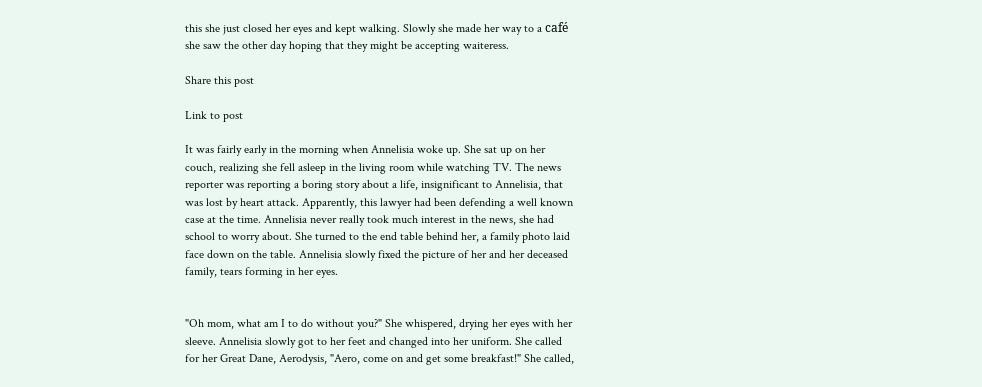this she just closed her eyes and kept walking. Slowly she made her way to a café she saw the other day hoping that they might be accepting waiteress.

Share this post

Link to post

It was fairly early in the morning when Annelisia woke up. She sat up on her couch, realizing she fell asleep in the living room while watching TV. The news reporter was reporting a boring story about a life, insignificant to Annelisia, that was lost by heart attack. Apparently, this lawyer had been defending a well known case at the time. Annelisia never really took much interest in the news, she had school to worry about. She turned to the end table behind her, a family photo laid face down on the table. Annelisia slowly fixed the picture of her and her deceased family, tears forming in her eyes.


"Oh mom, what am I to do without you?" She whispered, drying her eyes with her sleeve. Annelisia slowly got to her feet and changed into her uniform. She called for her Great Dane, Aerodysis, "Aero, come on and get some breakfast!" She called,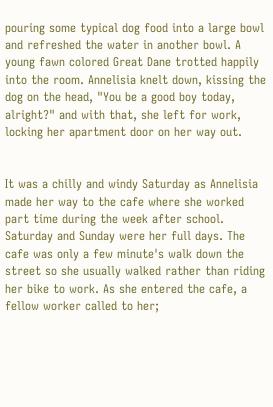pouring some typical dog food into a large bowl and refreshed the water in another bowl. A young fawn colored Great Dane trotted happily into the room. Annelisia knelt down, kissing the dog on the head, "You be a good boy today, alright?" and with that, she left for work, locking her apartment door on her way out.


It was a chilly and windy Saturday as Annelisia made her way to the cafe where she worked part time during the week after school. Saturday and Sunday were her full days. The cafe was only a few minute's walk down the street so she usually walked rather than riding her bike to work. As she entered the cafe, a fellow worker called to her;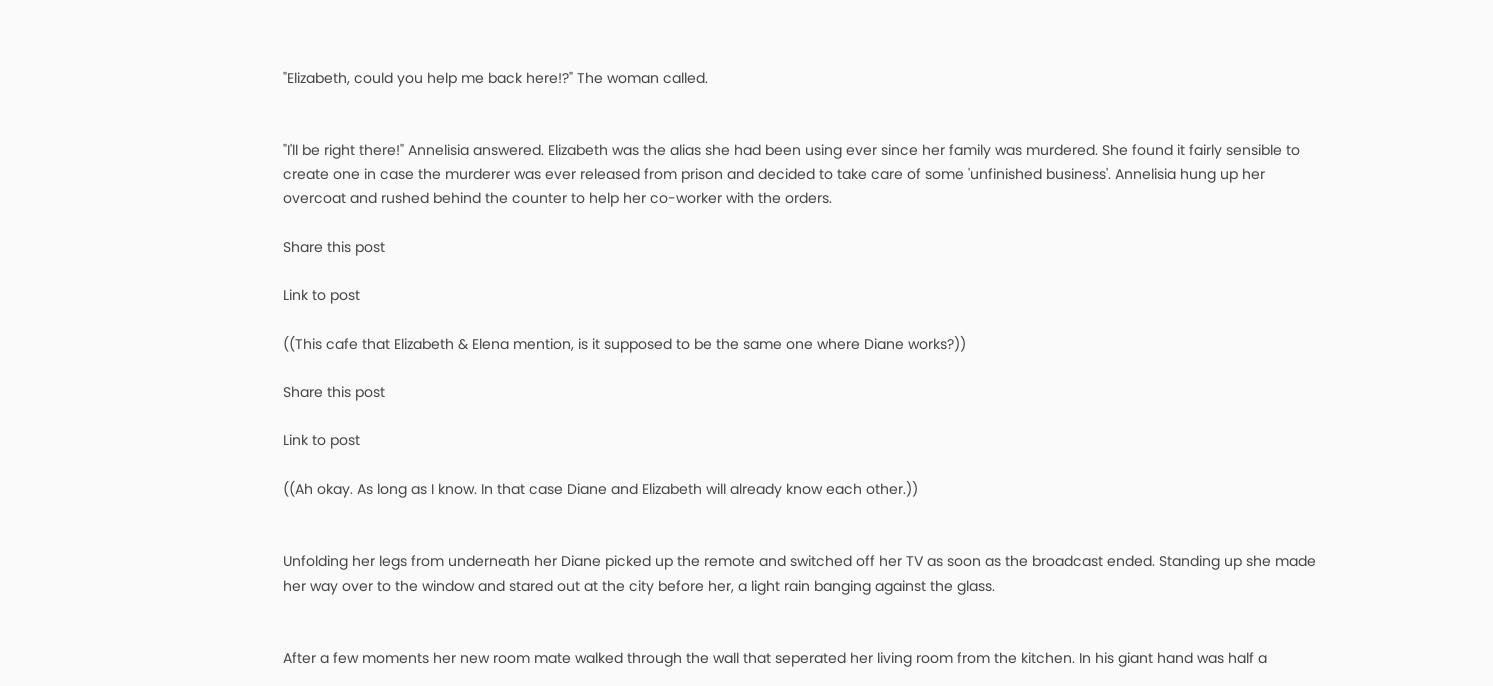"Elizabeth, could you help me back here!?" The woman called.


"I'll be right there!" Annelisia answered. Elizabeth was the alias she had been using ever since her family was murdered. She found it fairly sensible to create one in case the murderer was ever released from prison and decided to take care of some 'unfinished business'. Annelisia hung up her overcoat and rushed behind the counter to help her co-worker with the orders.

Share this post

Link to post

((This cafe that Elizabeth & Elena mention, is it supposed to be the same one where Diane works?))

Share this post

Link to post

((Ah okay. As long as I know. In that case Diane and Elizabeth will already know each other.))


Unfolding her legs from underneath her Diane picked up the remote and switched off her TV as soon as the broadcast ended. Standing up she made her way over to the window and stared out at the city before her, a light rain banging against the glass.


After a few moments her new room mate walked through the wall that seperated her living room from the kitchen. In his giant hand was half a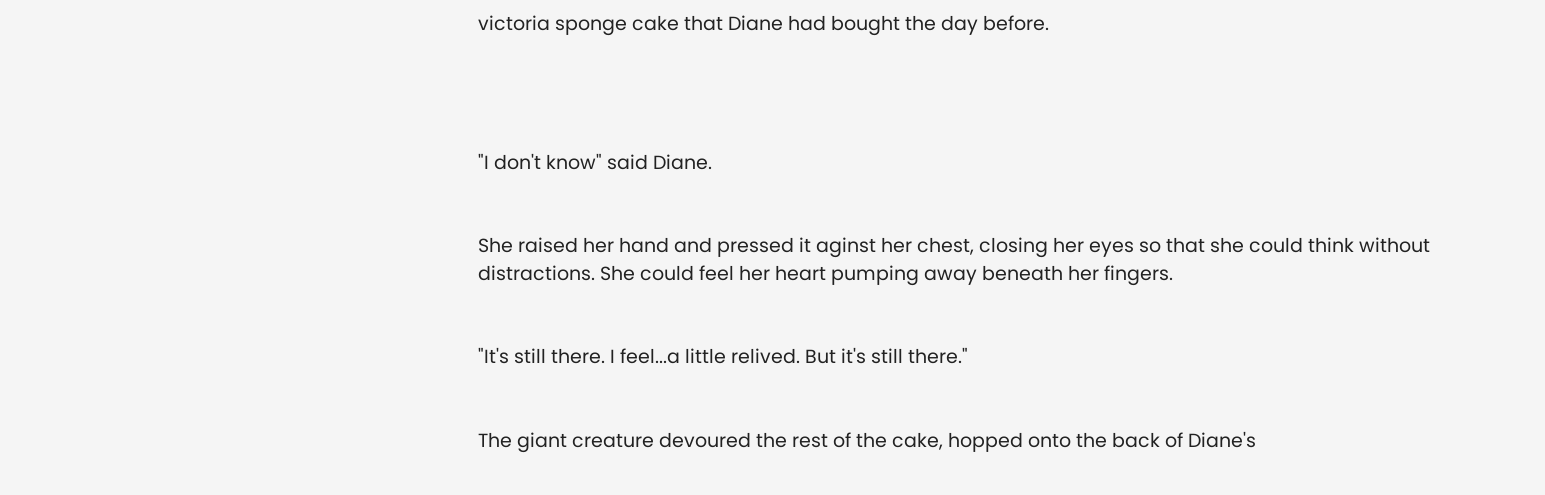victoria sponge cake that Diane had bought the day before.




"I don't know" said Diane.


She raised her hand and pressed it aginst her chest, closing her eyes so that she could think without distractions. She could feel her heart pumping away beneath her fingers.


"It's still there. I feel...a little relived. But it's still there."


The giant creature devoured the rest of the cake, hopped onto the back of Diane's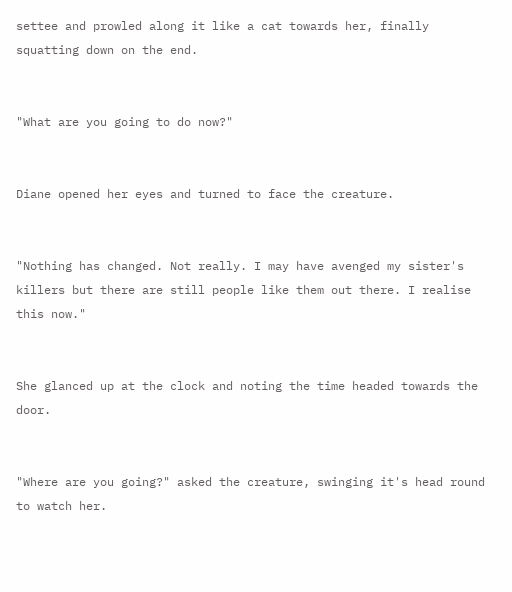settee and prowled along it like a cat towards her, finally squatting down on the end.


"What are you going to do now?"


Diane opened her eyes and turned to face the creature.


"Nothing has changed. Not really. I may have avenged my sister's killers but there are still people like them out there. I realise this now."


She glanced up at the clock and noting the time headed towards the door.


"Where are you going?" asked the creature, swinging it's head round to watch her.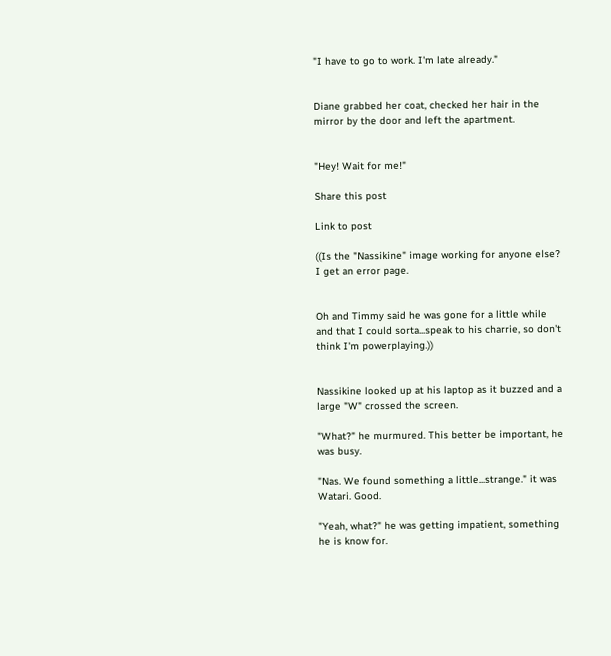"I have to go to work. I'm late already."


Diane grabbed her coat, checked her hair in the mirror by the door and left the apartment.


"Hey! Wait for me!"

Share this post

Link to post

((Is the "Nassikine" image working for anyone else? I get an error page.


Oh and Timmy said he was gone for a little while and that I could sorta...speak to his charrie, so don't think I'm powerplaying.))


Nassikine looked up at his laptop as it buzzed and a large "W" crossed the screen.

"What?" he murmured. This better be important, he was busy.

"Nas. We found something a little...strange." it was Watari. Good.

"Yeah, what?" he was getting impatient, something he is know for.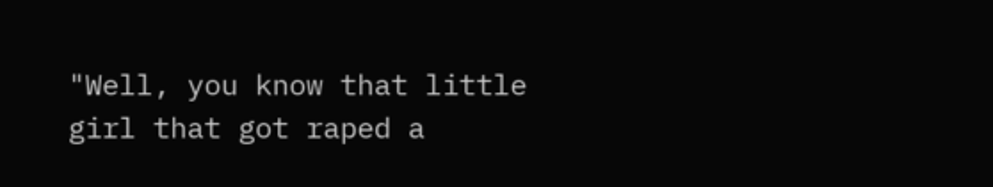"Well, you know that little girl that got raped a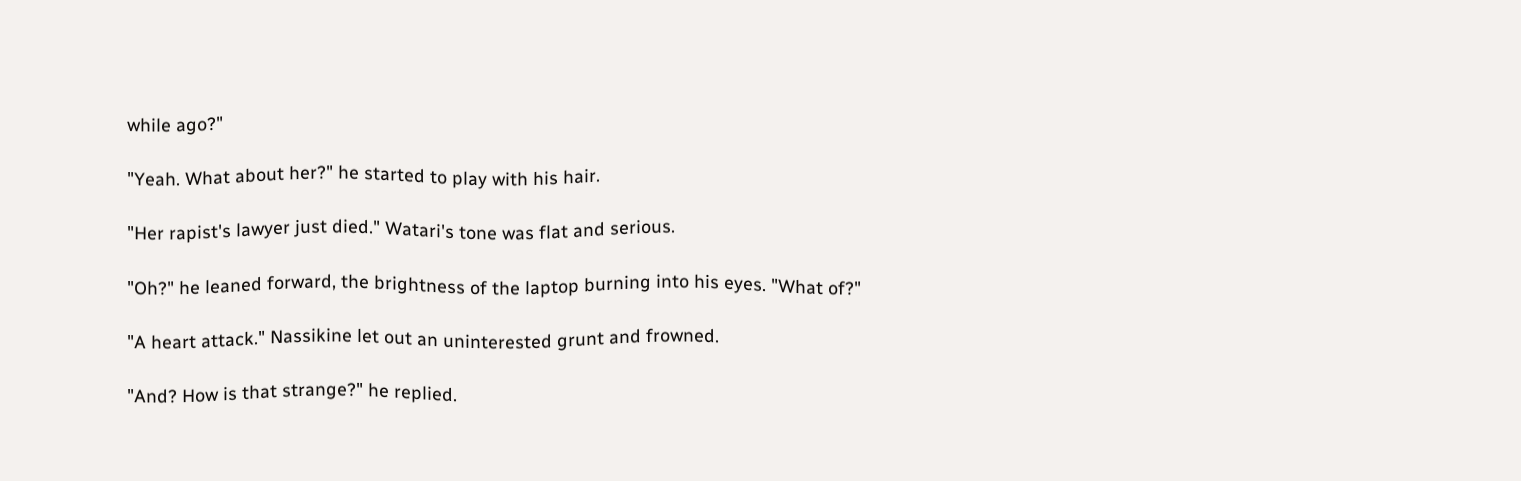while ago?"

"Yeah. What about her?" he started to play with his hair.

"Her rapist's lawyer just died." Watari's tone was flat and serious.

"Oh?" he leaned forward, the brightness of the laptop burning into his eyes. "What of?"

"A heart attack." Nassikine let out an uninterested grunt and frowned.

"And? How is that strange?" he replied.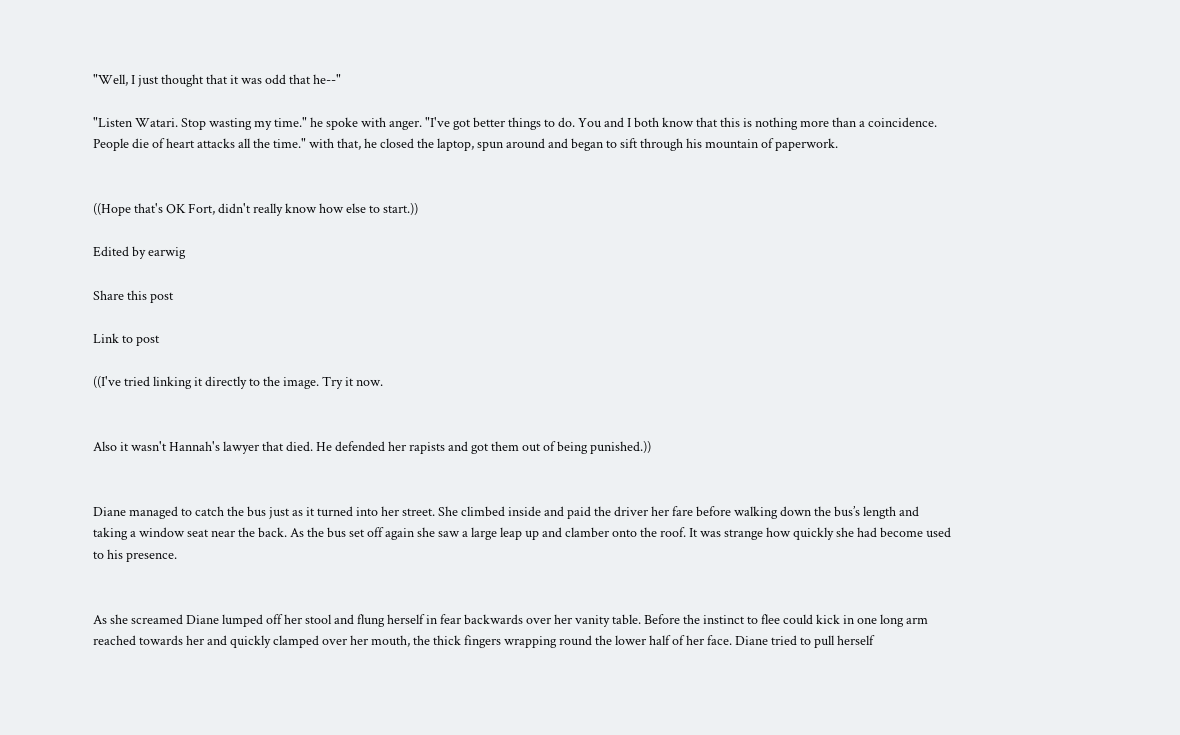"Well, I just thought that it was odd that he--"

"Listen Watari. Stop wasting my time." he spoke with anger. "I've got better things to do. You and I both know that this is nothing more than a coincidence. People die of heart attacks all the time." with that, he closed the laptop, spun around and began to sift through his mountain of paperwork.


((Hope that's OK Fort, didn't really know how else to start.))

Edited by earwig

Share this post

Link to post

((I've tried linking it directly to the image. Try it now.


Also it wasn't Hannah's lawyer that died. He defended her rapists and got them out of being punished.))


Diane managed to catch the bus just as it turned into her street. She climbed inside and paid the driver her fare before walking down the bus’s length and taking a window seat near the back. As the bus set off again she saw a large leap up and clamber onto the roof. It was strange how quickly she had become used to his presence.


As she screamed Diane lumped off her stool and flung herself in fear backwards over her vanity table. Before the instinct to flee could kick in one long arm reached towards her and quickly clamped over her mouth, the thick fingers wrapping round the lower half of her face. Diane tried to pull herself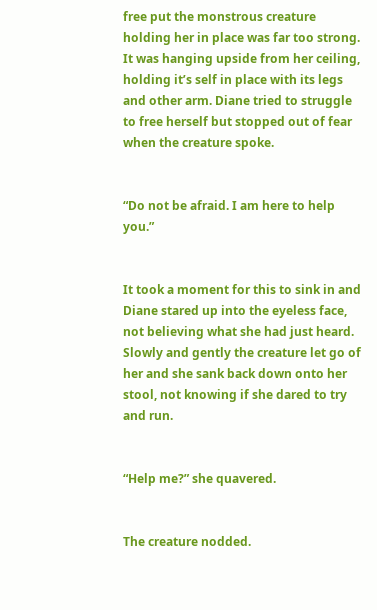free put the monstrous creature holding her in place was far too strong. It was hanging upside from her ceiling, holding it’s self in place with its legs and other arm. Diane tried to struggle to free herself but stopped out of fear when the creature spoke.


“Do not be afraid. I am here to help you.”


It took a moment for this to sink in and Diane stared up into the eyeless face, not believing what she had just heard. Slowly and gently the creature let go of her and she sank back down onto her stool, not knowing if she dared to try and run.


“Help me?” she quavered.


The creature nodded.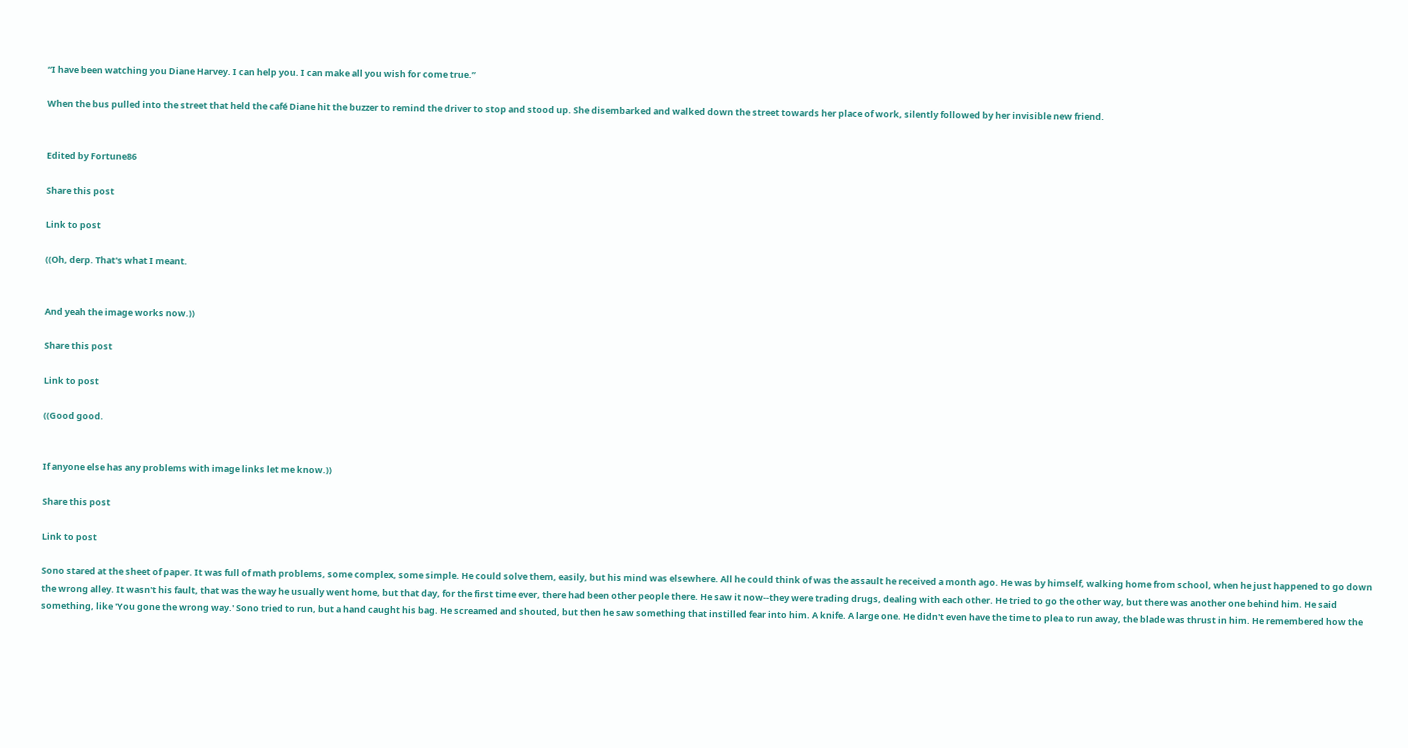“I have been watching you Diane Harvey. I can help you. I can make all you wish for come true.”

When the bus pulled into the street that held the café Diane hit the buzzer to remind the driver to stop and stood up. She disembarked and walked down the street towards her place of work, silently followed by her invisible new friend.


Edited by Fortune86

Share this post

Link to post

((Oh, derp. That's what I meant.


And yeah the image works now.))

Share this post

Link to post

((Good good.


If anyone else has any problems with image links let me know.))

Share this post

Link to post

Sono stared at the sheet of paper. It was full of math problems, some complex, some simple. He could solve them, easily, but his mind was elsewhere. All he could think of was the assault he received a month ago. He was by himself, walking home from school, when he just happened to go down the wrong alley. It wasn't his fault, that was the way he usually went home, but that day, for the first time ever, there had been other people there. He saw it now--they were trading drugs, dealing with each other. He tried to go the other way, but there was another one behind him. He said something, like 'You gone the wrong way.' Sono tried to run, but a hand caught his bag. He screamed and shouted, but then he saw something that instilled fear into him. A knife. A large one. He didn't even have the time to plea to run away, the blade was thrust in him. He remembered how the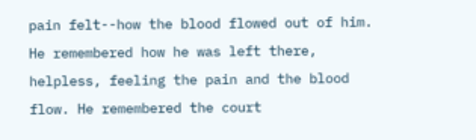pain felt--how the blood flowed out of him. He remembered how he was left there, helpless, feeling the pain and the blood flow. He remembered the court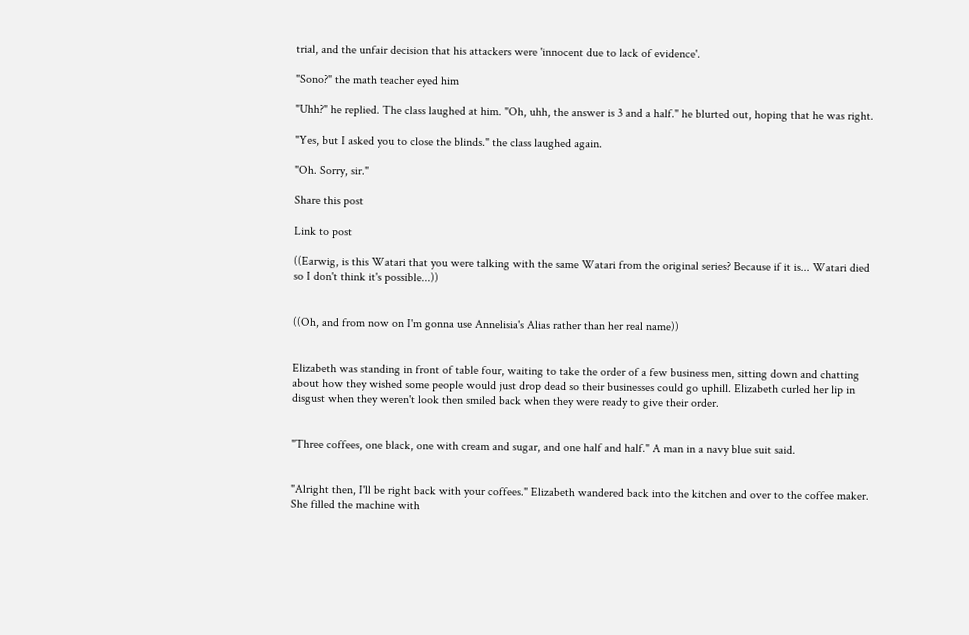trial, and the unfair decision that his attackers were 'innocent due to lack of evidence'.

"Sono?" the math teacher eyed him

"Uhh?" he replied. The class laughed at him. "Oh, uhh, the answer is 3 and a half." he blurted out, hoping that he was right.

"Yes, but I asked you to close the blinds." the class laughed again.

"Oh. Sorry, sir."

Share this post

Link to post

((Earwig, is this Watari that you were talking with the same Watari from the original series? Because if it is... Watari died so I don't think it's possible...))


((Oh, and from now on I'm gonna use Annelisia's Alias rather than her real name))


Elizabeth was standing in front of table four, waiting to take the order of a few business men, sitting down and chatting about how they wished some people would just drop dead so their businesses could go uphill. Elizabeth curled her lip in disgust when they weren't look then smiled back when they were ready to give their order.


"Three coffees, one black, one with cream and sugar, and one half and half." A man in a navy blue suit said.


"Alright then, I'll be right back with your coffees." Elizabeth wandered back into the kitchen and over to the coffee maker. She filled the machine with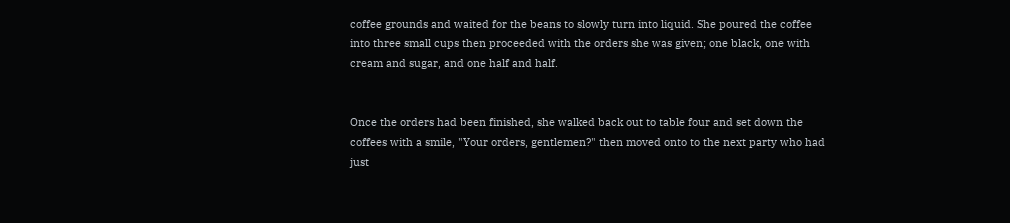coffee grounds and waited for the beans to slowly turn into liquid. She poured the coffee into three small cups then proceeded with the orders she was given; one black, one with cream and sugar, and one half and half.


Once the orders had been finished, she walked back out to table four and set down the coffees with a smile, "Your orders, gentlemen?" then moved onto to the next party who had just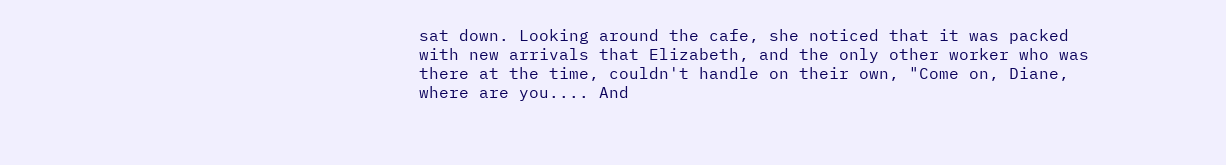sat down. Looking around the cafe, she noticed that it was packed with new arrivals that Elizabeth, and the only other worker who was there at the time, couldn't handle on their own, "Come on, Diane, where are you.... And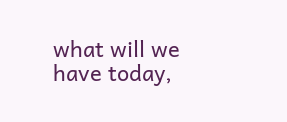what will we have today,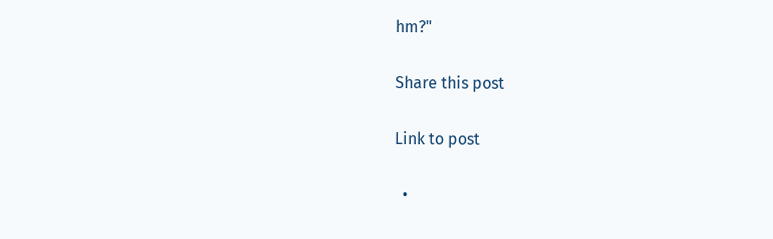hm?"

Share this post

Link to post

  •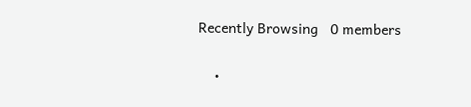Recently Browsing   0 members

    •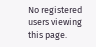No registered users viewing this page.